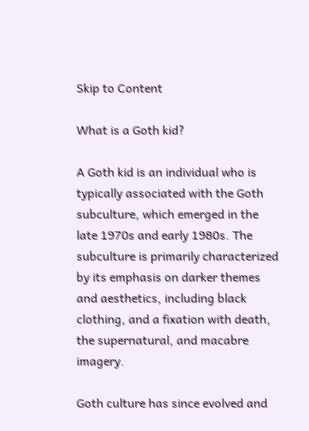Skip to Content

What is a Goth kid?

A Goth kid is an individual who is typically associated with the Goth subculture, which emerged in the late 1970s and early 1980s. The subculture is primarily characterized by its emphasis on darker themes and aesthetics, including black clothing, and a fixation with death, the supernatural, and macabre imagery.

Goth culture has since evolved and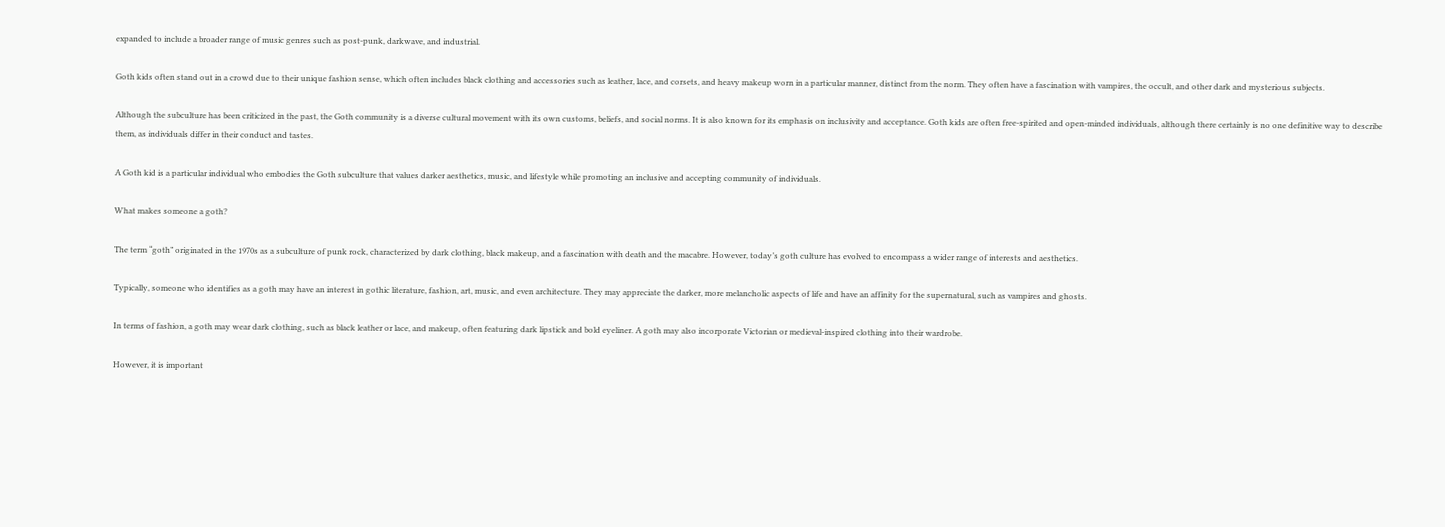expanded to include a broader range of music genres such as post-punk, darkwave, and industrial.

Goth kids often stand out in a crowd due to their unique fashion sense, which often includes black clothing and accessories such as leather, lace, and corsets, and heavy makeup worn in a particular manner, distinct from the norm. They often have a fascination with vampires, the occult, and other dark and mysterious subjects.

Although the subculture has been criticized in the past, the Goth community is a diverse cultural movement with its own customs, beliefs, and social norms. It is also known for its emphasis on inclusivity and acceptance. Goth kids are often free-spirited and open-minded individuals, although there certainly is no one definitive way to describe them, as individuals differ in their conduct and tastes.

A Goth kid is a particular individual who embodies the Goth subculture that values darker aesthetics, music, and lifestyle while promoting an inclusive and accepting community of individuals.

What makes someone a goth?

The term “goth” originated in the 1970s as a subculture of punk rock, characterized by dark clothing, black makeup, and a fascination with death and the macabre. However, today’s goth culture has evolved to encompass a wider range of interests and aesthetics.

Typically, someone who identifies as a goth may have an interest in gothic literature, fashion, art, music, and even architecture. They may appreciate the darker, more melancholic aspects of life and have an affinity for the supernatural, such as vampires and ghosts.

In terms of fashion, a goth may wear dark clothing, such as black leather or lace, and makeup, often featuring dark lipstick and bold eyeliner. A goth may also incorporate Victorian or medieval-inspired clothing into their wardrobe.

However, it is important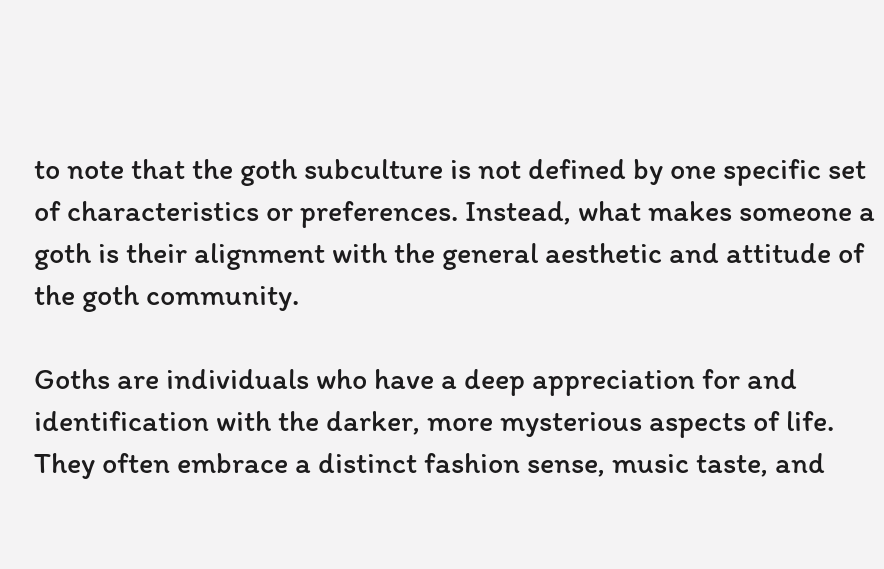to note that the goth subculture is not defined by one specific set of characteristics or preferences. Instead, what makes someone a goth is their alignment with the general aesthetic and attitude of the goth community.

Goths are individuals who have a deep appreciation for and identification with the darker, more mysterious aspects of life. They often embrace a distinct fashion sense, music taste, and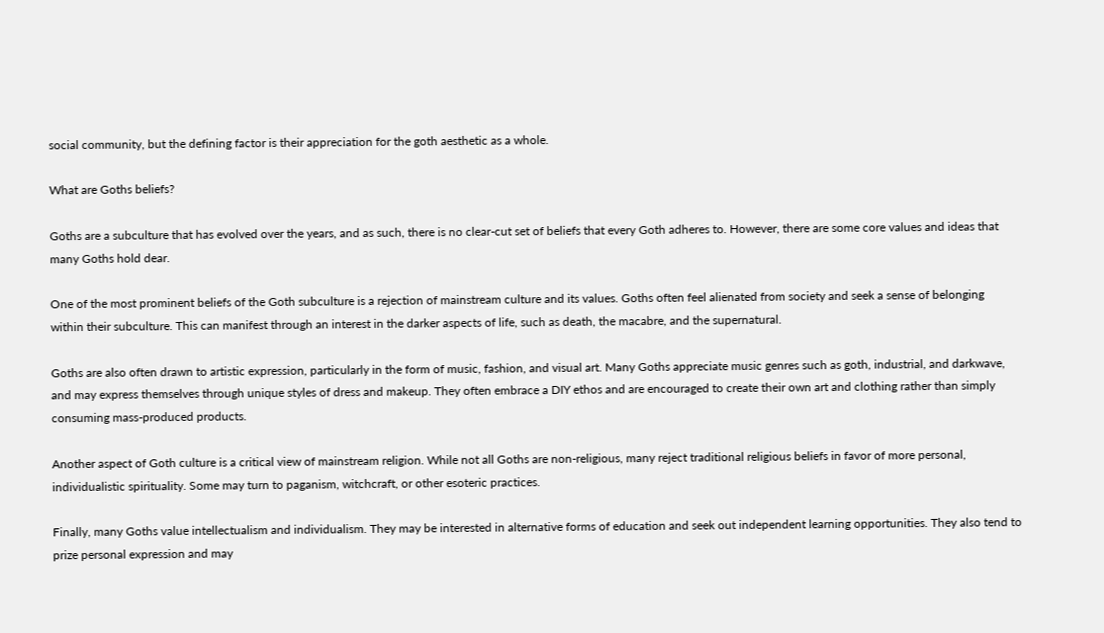social community, but the defining factor is their appreciation for the goth aesthetic as a whole.

What are Goths beliefs?

Goths are a subculture that has evolved over the years, and as such, there is no clear-cut set of beliefs that every Goth adheres to. However, there are some core values and ideas that many Goths hold dear.

One of the most prominent beliefs of the Goth subculture is a rejection of mainstream culture and its values. Goths often feel alienated from society and seek a sense of belonging within their subculture. This can manifest through an interest in the darker aspects of life, such as death, the macabre, and the supernatural.

Goths are also often drawn to artistic expression, particularly in the form of music, fashion, and visual art. Many Goths appreciate music genres such as goth, industrial, and darkwave, and may express themselves through unique styles of dress and makeup. They often embrace a DIY ethos and are encouraged to create their own art and clothing rather than simply consuming mass-produced products.

Another aspect of Goth culture is a critical view of mainstream religion. While not all Goths are non-religious, many reject traditional religious beliefs in favor of more personal, individualistic spirituality. Some may turn to paganism, witchcraft, or other esoteric practices.

Finally, many Goths value intellectualism and individualism. They may be interested in alternative forms of education and seek out independent learning opportunities. They also tend to prize personal expression and may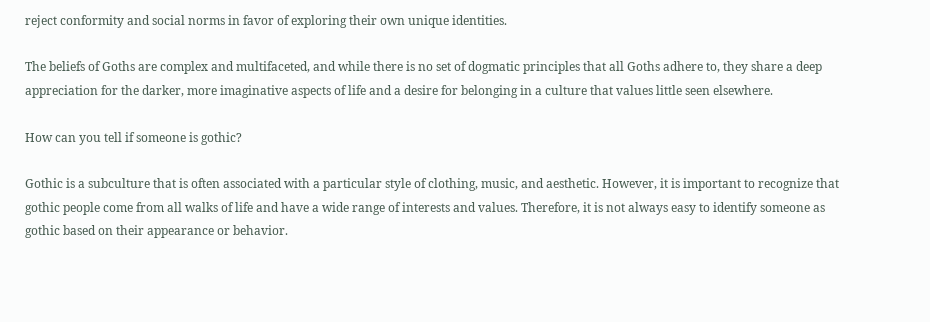reject conformity and social norms in favor of exploring their own unique identities.

The beliefs of Goths are complex and multifaceted, and while there is no set of dogmatic principles that all Goths adhere to, they share a deep appreciation for the darker, more imaginative aspects of life and a desire for belonging in a culture that values little seen elsewhere.

How can you tell if someone is gothic?

Gothic is a subculture that is often associated with a particular style of clothing, music, and aesthetic. However, it is important to recognize that gothic people come from all walks of life and have a wide range of interests and values. Therefore, it is not always easy to identify someone as gothic based on their appearance or behavior.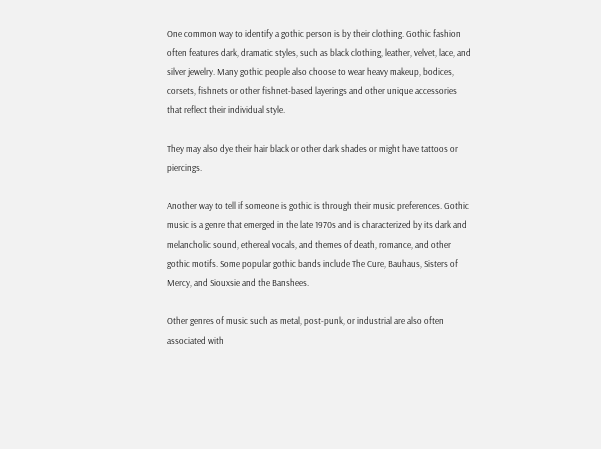One common way to identify a gothic person is by their clothing. Gothic fashion often features dark, dramatic styles, such as black clothing, leather, velvet, lace, and silver jewelry. Many gothic people also choose to wear heavy makeup, bodices, corsets, fishnets or other fishnet-based layerings and other unique accessories that reflect their individual style.

They may also dye their hair black or other dark shades or might have tattoos or piercings.

Another way to tell if someone is gothic is through their music preferences. Gothic music is a genre that emerged in the late 1970s and is characterized by its dark and melancholic sound, ethereal vocals, and themes of death, romance, and other gothic motifs. Some popular gothic bands include The Cure, Bauhaus, Sisters of Mercy, and Siouxsie and the Banshees.

Other genres of music such as metal, post-punk, or industrial are also often associated with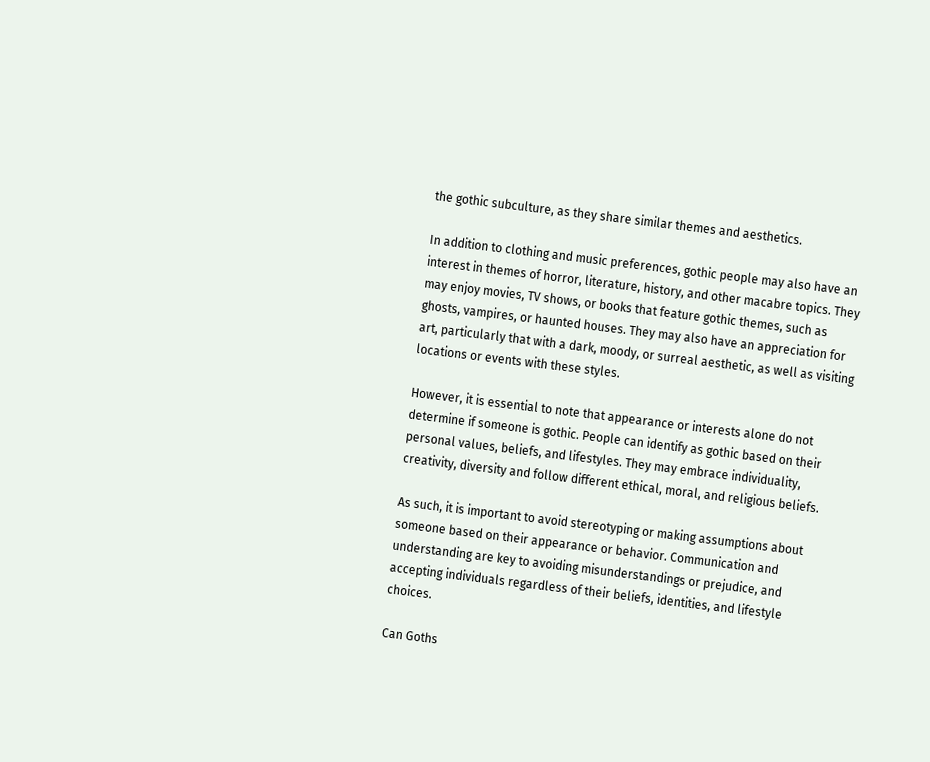the gothic subculture, as they share similar themes and aesthetics.

In addition to clothing and music preferences, gothic people may also have an interest in themes of horror, literature, history, and other macabre topics. They may enjoy movies, TV shows, or books that feature gothic themes, such as ghosts, vampires, or haunted houses. They may also have an appreciation for art, particularly that with a dark, moody, or surreal aesthetic, as well as visiting locations or events with these styles.

However, it is essential to note that appearance or interests alone do not determine if someone is gothic. People can identify as gothic based on their personal values, beliefs, and lifestyles. They may embrace individuality, creativity, diversity and follow different ethical, moral, and religious beliefs.

As such, it is important to avoid stereotyping or making assumptions about someone based on their appearance or behavior. Communication and understanding are key to avoiding misunderstandings or prejudice, and accepting individuals regardless of their beliefs, identities, and lifestyle choices.

Can Goths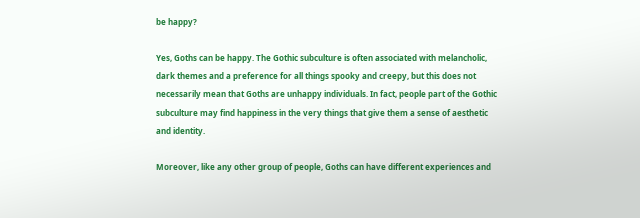be happy?

Yes, Goths can be happy. The Gothic subculture is often associated with melancholic, dark themes and a preference for all things spooky and creepy, but this does not necessarily mean that Goths are unhappy individuals. In fact, people part of the Gothic subculture may find happiness in the very things that give them a sense of aesthetic and identity.

Moreover, like any other group of people, Goths can have different experiences and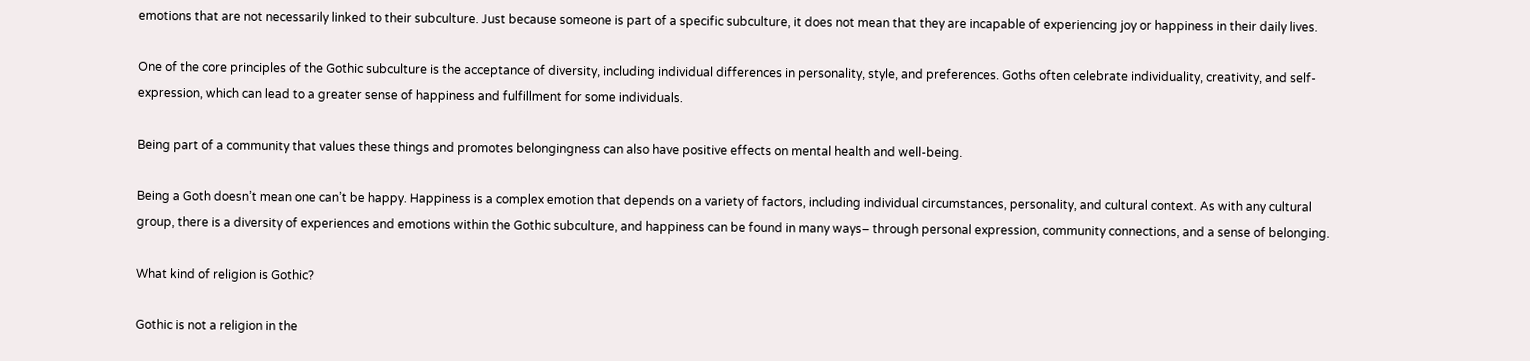emotions that are not necessarily linked to their subculture. Just because someone is part of a specific subculture, it does not mean that they are incapable of experiencing joy or happiness in their daily lives.

One of the core principles of the Gothic subculture is the acceptance of diversity, including individual differences in personality, style, and preferences. Goths often celebrate individuality, creativity, and self-expression, which can lead to a greater sense of happiness and fulfillment for some individuals.

Being part of a community that values these things and promotes belongingness can also have positive effects on mental health and well-being.

Being a Goth doesn’t mean one can’t be happy. Happiness is a complex emotion that depends on a variety of factors, including individual circumstances, personality, and cultural context. As with any cultural group, there is a diversity of experiences and emotions within the Gothic subculture, and happiness can be found in many ways– through personal expression, community connections, and a sense of belonging.

What kind of religion is Gothic?

Gothic is not a religion in the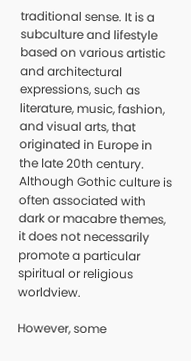traditional sense. It is a subculture and lifestyle based on various artistic and architectural expressions, such as literature, music, fashion, and visual arts, that originated in Europe in the late 20th century. Although Gothic culture is often associated with dark or macabre themes, it does not necessarily promote a particular spiritual or religious worldview.

However, some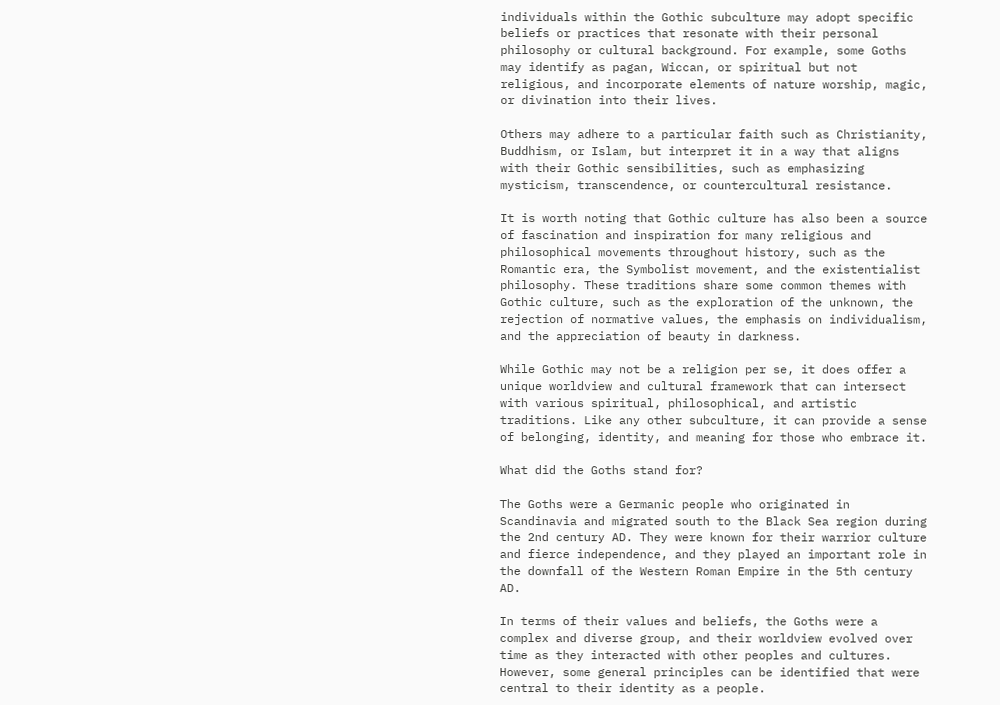individuals within the Gothic subculture may adopt specific beliefs or practices that resonate with their personal philosophy or cultural background. For example, some Goths may identify as pagan, Wiccan, or spiritual but not religious, and incorporate elements of nature worship, magic, or divination into their lives.

Others may adhere to a particular faith such as Christianity, Buddhism, or Islam, but interpret it in a way that aligns with their Gothic sensibilities, such as emphasizing mysticism, transcendence, or countercultural resistance.

It is worth noting that Gothic culture has also been a source of fascination and inspiration for many religious and philosophical movements throughout history, such as the Romantic era, the Symbolist movement, and the existentialist philosophy. These traditions share some common themes with Gothic culture, such as the exploration of the unknown, the rejection of normative values, the emphasis on individualism, and the appreciation of beauty in darkness.

While Gothic may not be a religion per se, it does offer a unique worldview and cultural framework that can intersect with various spiritual, philosophical, and artistic traditions. Like any other subculture, it can provide a sense of belonging, identity, and meaning for those who embrace it.

What did the Goths stand for?

The Goths were a Germanic people who originated in Scandinavia and migrated south to the Black Sea region during the 2nd century AD. They were known for their warrior culture and fierce independence, and they played an important role in the downfall of the Western Roman Empire in the 5th century AD.

In terms of their values and beliefs, the Goths were a complex and diverse group, and their worldview evolved over time as they interacted with other peoples and cultures. However, some general principles can be identified that were central to their identity as a people.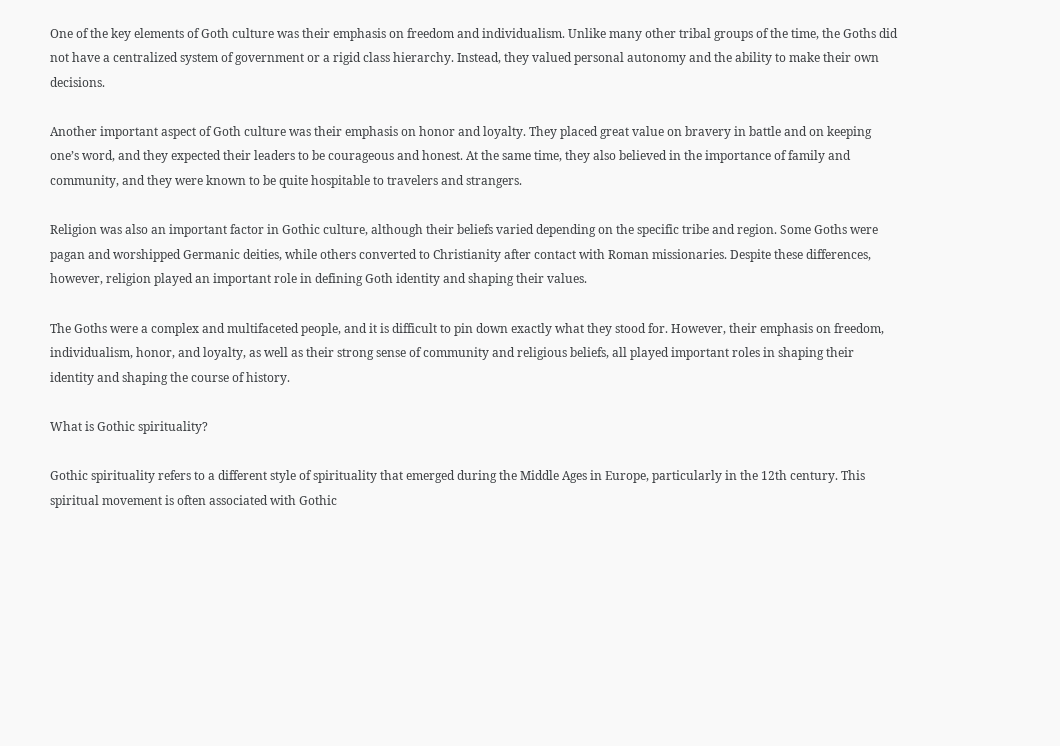One of the key elements of Goth culture was their emphasis on freedom and individualism. Unlike many other tribal groups of the time, the Goths did not have a centralized system of government or a rigid class hierarchy. Instead, they valued personal autonomy and the ability to make their own decisions.

Another important aspect of Goth culture was their emphasis on honor and loyalty. They placed great value on bravery in battle and on keeping one’s word, and they expected their leaders to be courageous and honest. At the same time, they also believed in the importance of family and community, and they were known to be quite hospitable to travelers and strangers.

Religion was also an important factor in Gothic culture, although their beliefs varied depending on the specific tribe and region. Some Goths were pagan and worshipped Germanic deities, while others converted to Christianity after contact with Roman missionaries. Despite these differences, however, religion played an important role in defining Goth identity and shaping their values.

The Goths were a complex and multifaceted people, and it is difficult to pin down exactly what they stood for. However, their emphasis on freedom, individualism, honor, and loyalty, as well as their strong sense of community and religious beliefs, all played important roles in shaping their identity and shaping the course of history.

What is Gothic spirituality?

Gothic spirituality refers to a different style of spirituality that emerged during the Middle Ages in Europe, particularly in the 12th century. This spiritual movement is often associated with Gothic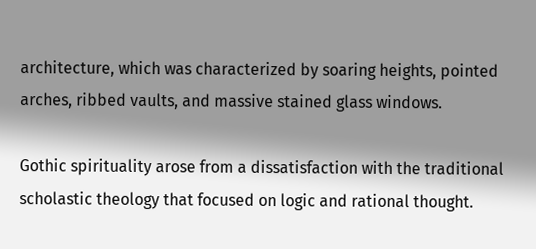architecture, which was characterized by soaring heights, pointed arches, ribbed vaults, and massive stained glass windows.

Gothic spirituality arose from a dissatisfaction with the traditional scholastic theology that focused on logic and rational thought.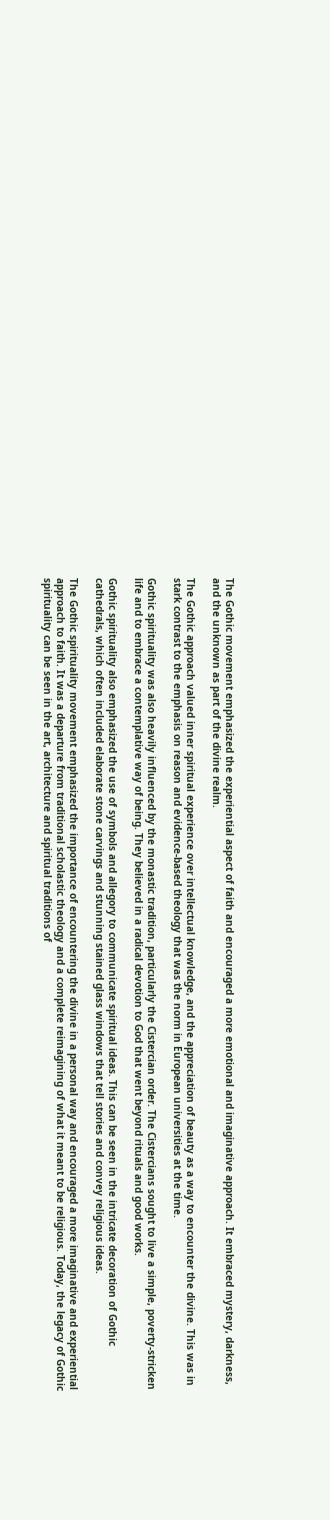The Gothic movement emphasized the experiential aspect of faith and encouraged a more emotional and imaginative approach. It embraced mystery, darkness, and the unknown as part of the divine realm.

The Gothic approach valued inner spiritual experience over intellectual knowledge, and the appreciation of beauty as a way to encounter the divine. This was in stark contrast to the emphasis on reason and evidence-based theology that was the norm in European universities at the time.

Gothic spirituality was also heavily influenced by the monastic tradition, particularly the Cistercian order. The Cistercians sought to live a simple, poverty-stricken life and to embrace a contemplative way of being. They believed in a radical devotion to God that went beyond rituals and good works.

Gothic spirituality also emphasized the use of symbols and allegory to communicate spiritual ideas. This can be seen in the intricate decoration of Gothic cathedrals, which often included elaborate stone carvings and stunning stained glass windows that tell stories and convey religious ideas.

The Gothic spirituality movement emphasized the importance of encountering the divine in a personal way and encouraged a more imaginative and experiential approach to faith. It was a departure from traditional scholastic theology and a complete reimagining of what it meant to be religious. Today, the legacy of Gothic spirituality can be seen in the art, architecture and spiritual traditions of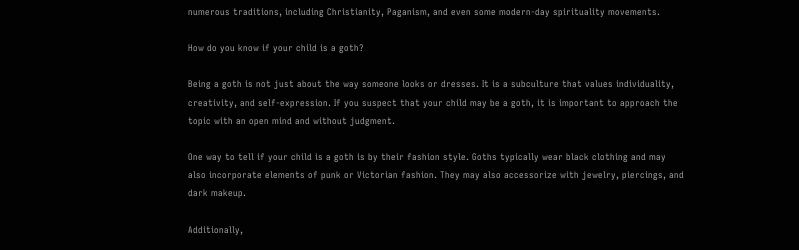numerous traditions, including Christianity, Paganism, and even some modern-day spirituality movements.

How do you know if your child is a goth?

Being a goth is not just about the way someone looks or dresses. It is a subculture that values individuality, creativity, and self-expression. If you suspect that your child may be a goth, it is important to approach the topic with an open mind and without judgment.

One way to tell if your child is a goth is by their fashion style. Goths typically wear black clothing and may also incorporate elements of punk or Victorian fashion. They may also accessorize with jewelry, piercings, and dark makeup.

Additionally,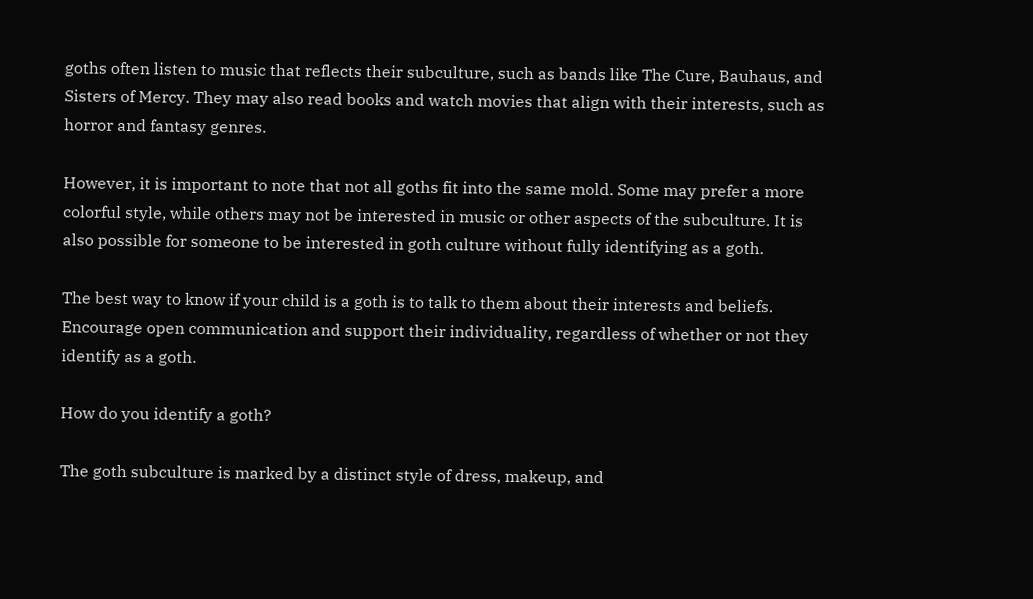goths often listen to music that reflects their subculture, such as bands like The Cure, Bauhaus, and Sisters of Mercy. They may also read books and watch movies that align with their interests, such as horror and fantasy genres.

However, it is important to note that not all goths fit into the same mold. Some may prefer a more colorful style, while others may not be interested in music or other aspects of the subculture. It is also possible for someone to be interested in goth culture without fully identifying as a goth.

The best way to know if your child is a goth is to talk to them about their interests and beliefs. Encourage open communication and support their individuality, regardless of whether or not they identify as a goth.

How do you identify a goth?

The goth subculture is marked by a distinct style of dress, makeup, and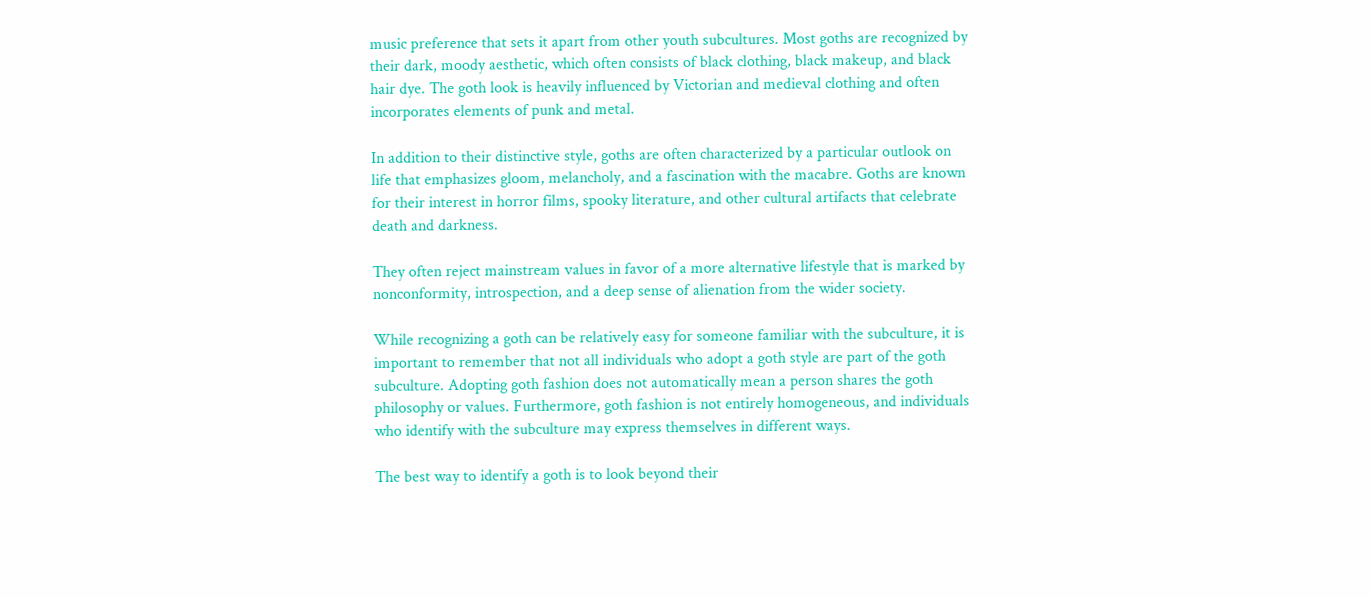music preference that sets it apart from other youth subcultures. Most goths are recognized by their dark, moody aesthetic, which often consists of black clothing, black makeup, and black hair dye. The goth look is heavily influenced by Victorian and medieval clothing and often incorporates elements of punk and metal.

In addition to their distinctive style, goths are often characterized by a particular outlook on life that emphasizes gloom, melancholy, and a fascination with the macabre. Goths are known for their interest in horror films, spooky literature, and other cultural artifacts that celebrate death and darkness.

They often reject mainstream values in favor of a more alternative lifestyle that is marked by nonconformity, introspection, and a deep sense of alienation from the wider society.

While recognizing a goth can be relatively easy for someone familiar with the subculture, it is important to remember that not all individuals who adopt a goth style are part of the goth subculture. Adopting goth fashion does not automatically mean a person shares the goth philosophy or values. Furthermore, goth fashion is not entirely homogeneous, and individuals who identify with the subculture may express themselves in different ways.

The best way to identify a goth is to look beyond their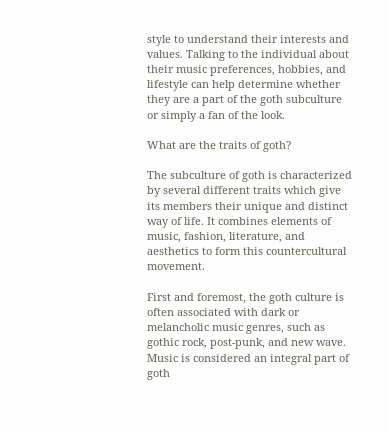style to understand their interests and values. Talking to the individual about their music preferences, hobbies, and lifestyle can help determine whether they are a part of the goth subculture or simply a fan of the look.

What are the traits of goth?

The subculture of goth is characterized by several different traits which give its members their unique and distinct way of life. It combines elements of music, fashion, literature, and aesthetics to form this countercultural movement.

First and foremost, the goth culture is often associated with dark or melancholic music genres, such as gothic rock, post-punk, and new wave. Music is considered an integral part of goth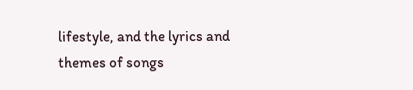lifestyle, and the lyrics and themes of songs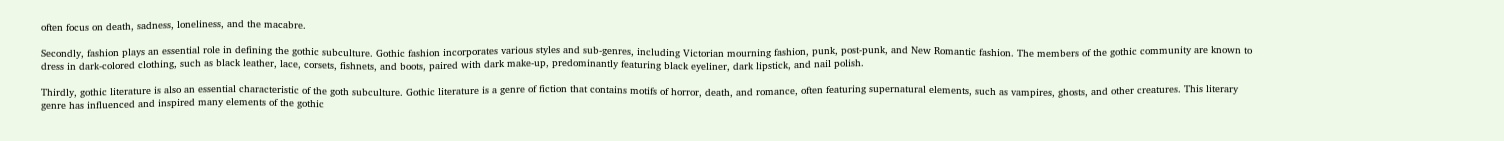often focus on death, sadness, loneliness, and the macabre.

Secondly, fashion plays an essential role in defining the gothic subculture. Gothic fashion incorporates various styles and sub-genres, including Victorian mourning fashion, punk, post-punk, and New Romantic fashion. The members of the gothic community are known to dress in dark-colored clothing, such as black leather, lace, corsets, fishnets, and boots, paired with dark make-up, predominantly featuring black eyeliner, dark lipstick, and nail polish.

Thirdly, gothic literature is also an essential characteristic of the goth subculture. Gothic literature is a genre of fiction that contains motifs of horror, death, and romance, often featuring supernatural elements, such as vampires, ghosts, and other creatures. This literary genre has influenced and inspired many elements of the gothic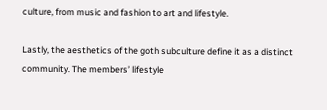culture, from music and fashion to art and lifestyle.

Lastly, the aesthetics of the goth subculture define it as a distinct community. The members’ lifestyle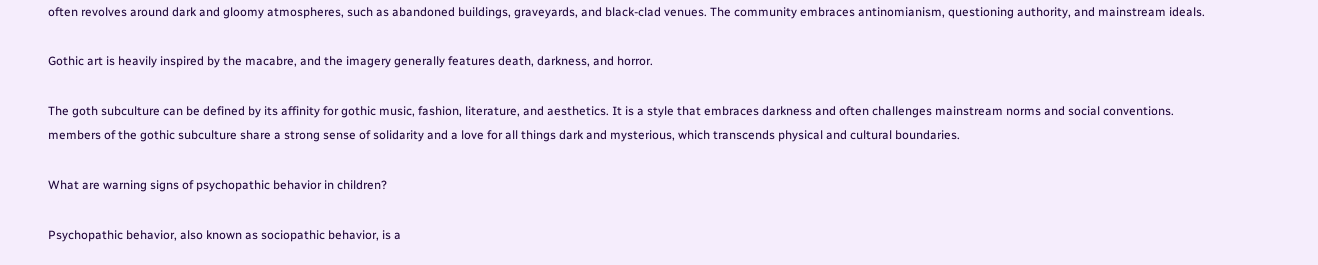often revolves around dark and gloomy atmospheres, such as abandoned buildings, graveyards, and black-clad venues. The community embraces antinomianism, questioning authority, and mainstream ideals.

Gothic art is heavily inspired by the macabre, and the imagery generally features death, darkness, and horror.

The goth subculture can be defined by its affinity for gothic music, fashion, literature, and aesthetics. It is a style that embraces darkness and often challenges mainstream norms and social conventions. members of the gothic subculture share a strong sense of solidarity and a love for all things dark and mysterious, which transcends physical and cultural boundaries.

What are warning signs of psychopathic behavior in children?

Psychopathic behavior, also known as sociopathic behavior, is a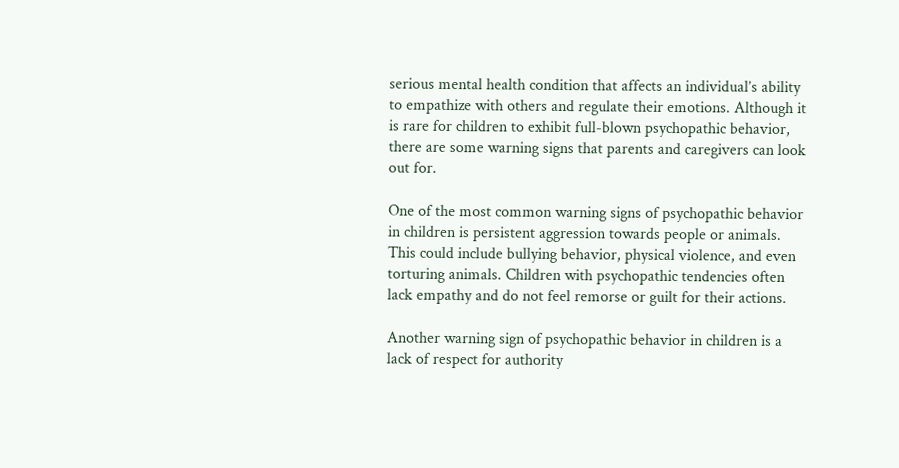serious mental health condition that affects an individual’s ability to empathize with others and regulate their emotions. Although it is rare for children to exhibit full-blown psychopathic behavior, there are some warning signs that parents and caregivers can look out for.

One of the most common warning signs of psychopathic behavior in children is persistent aggression towards people or animals. This could include bullying behavior, physical violence, and even torturing animals. Children with psychopathic tendencies often lack empathy and do not feel remorse or guilt for their actions.

Another warning sign of psychopathic behavior in children is a lack of respect for authority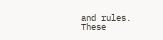and rules. These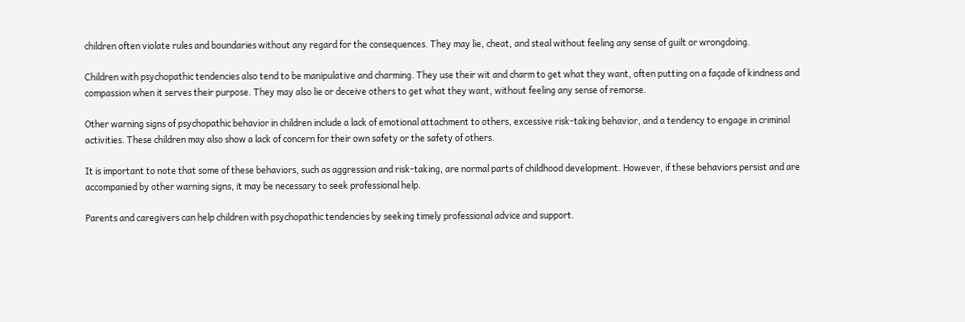children often violate rules and boundaries without any regard for the consequences. They may lie, cheat, and steal without feeling any sense of guilt or wrongdoing.

Children with psychopathic tendencies also tend to be manipulative and charming. They use their wit and charm to get what they want, often putting on a façade of kindness and compassion when it serves their purpose. They may also lie or deceive others to get what they want, without feeling any sense of remorse.

Other warning signs of psychopathic behavior in children include a lack of emotional attachment to others, excessive risk-taking behavior, and a tendency to engage in criminal activities. These children may also show a lack of concern for their own safety or the safety of others.

It is important to note that some of these behaviors, such as aggression and risk-taking, are normal parts of childhood development. However, if these behaviors persist and are accompanied by other warning signs, it may be necessary to seek professional help.

Parents and caregivers can help children with psychopathic tendencies by seeking timely professional advice and support.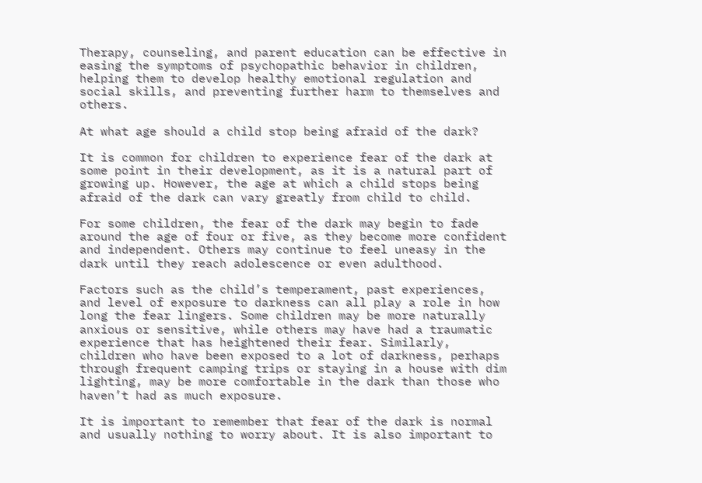Therapy, counseling, and parent education can be effective in easing the symptoms of psychopathic behavior in children, helping them to develop healthy emotional regulation and social skills, and preventing further harm to themselves and others.

At what age should a child stop being afraid of the dark?

It is common for children to experience fear of the dark at some point in their development, as it is a natural part of growing up. However, the age at which a child stops being afraid of the dark can vary greatly from child to child.

For some children, the fear of the dark may begin to fade around the age of four or five, as they become more confident and independent. Others may continue to feel uneasy in the dark until they reach adolescence or even adulthood.

Factors such as the child’s temperament, past experiences, and level of exposure to darkness can all play a role in how long the fear lingers. Some children may be more naturally anxious or sensitive, while others may have had a traumatic experience that has heightened their fear. Similarly, children who have been exposed to a lot of darkness, perhaps through frequent camping trips or staying in a house with dim lighting, may be more comfortable in the dark than those who haven’t had as much exposure.

It is important to remember that fear of the dark is normal and usually nothing to worry about. It is also important to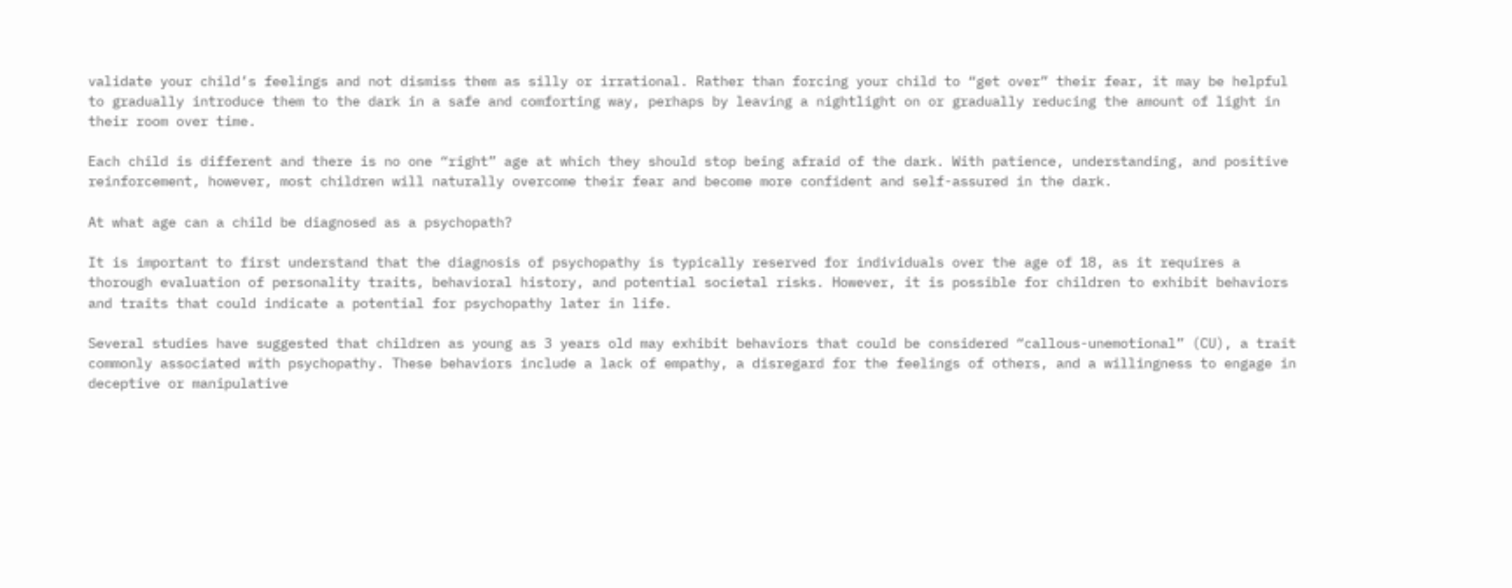validate your child’s feelings and not dismiss them as silly or irrational. Rather than forcing your child to “get over” their fear, it may be helpful to gradually introduce them to the dark in a safe and comforting way, perhaps by leaving a nightlight on or gradually reducing the amount of light in their room over time.

Each child is different and there is no one “right” age at which they should stop being afraid of the dark. With patience, understanding, and positive reinforcement, however, most children will naturally overcome their fear and become more confident and self-assured in the dark.

At what age can a child be diagnosed as a psychopath?

It is important to first understand that the diagnosis of psychopathy is typically reserved for individuals over the age of 18, as it requires a thorough evaluation of personality traits, behavioral history, and potential societal risks. However, it is possible for children to exhibit behaviors and traits that could indicate a potential for psychopathy later in life.

Several studies have suggested that children as young as 3 years old may exhibit behaviors that could be considered “callous-unemotional” (CU), a trait commonly associated with psychopathy. These behaviors include a lack of empathy, a disregard for the feelings of others, and a willingness to engage in deceptive or manipulative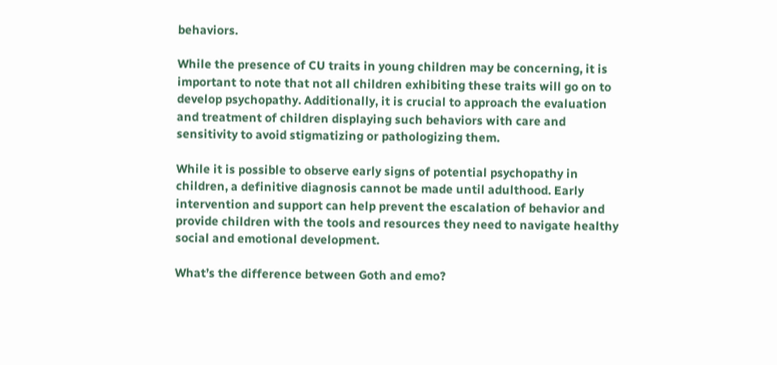behaviors.

While the presence of CU traits in young children may be concerning, it is important to note that not all children exhibiting these traits will go on to develop psychopathy. Additionally, it is crucial to approach the evaluation and treatment of children displaying such behaviors with care and sensitivity to avoid stigmatizing or pathologizing them.

While it is possible to observe early signs of potential psychopathy in children, a definitive diagnosis cannot be made until adulthood. Early intervention and support can help prevent the escalation of behavior and provide children with the tools and resources they need to navigate healthy social and emotional development.

What’s the difference between Goth and emo?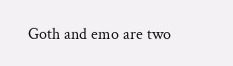Goth and emo are two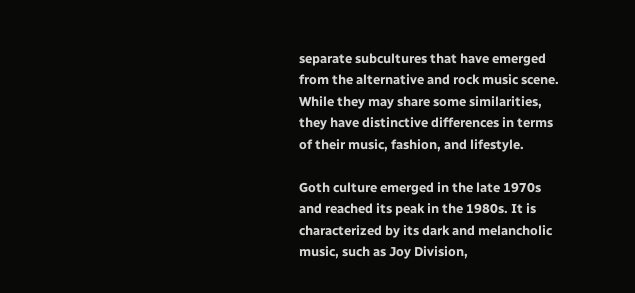separate subcultures that have emerged from the alternative and rock music scene. While they may share some similarities, they have distinctive differences in terms of their music, fashion, and lifestyle.

Goth culture emerged in the late 1970s and reached its peak in the 1980s. It is characterized by its dark and melancholic music, such as Joy Division,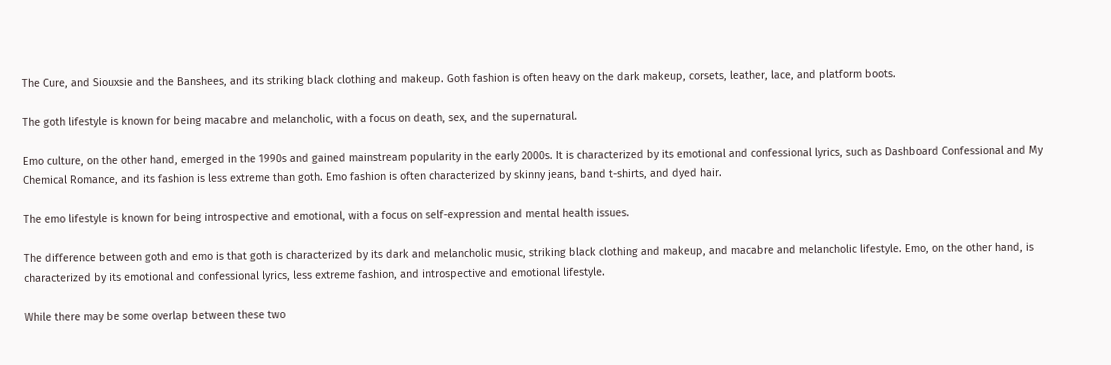The Cure, and Siouxsie and the Banshees, and its striking black clothing and makeup. Goth fashion is often heavy on the dark makeup, corsets, leather, lace, and platform boots.

The goth lifestyle is known for being macabre and melancholic, with a focus on death, sex, and the supernatural.

Emo culture, on the other hand, emerged in the 1990s and gained mainstream popularity in the early 2000s. It is characterized by its emotional and confessional lyrics, such as Dashboard Confessional and My Chemical Romance, and its fashion is less extreme than goth. Emo fashion is often characterized by skinny jeans, band t-shirts, and dyed hair.

The emo lifestyle is known for being introspective and emotional, with a focus on self-expression and mental health issues.

The difference between goth and emo is that goth is characterized by its dark and melancholic music, striking black clothing and makeup, and macabre and melancholic lifestyle. Emo, on the other hand, is characterized by its emotional and confessional lyrics, less extreme fashion, and introspective and emotional lifestyle.

While there may be some overlap between these two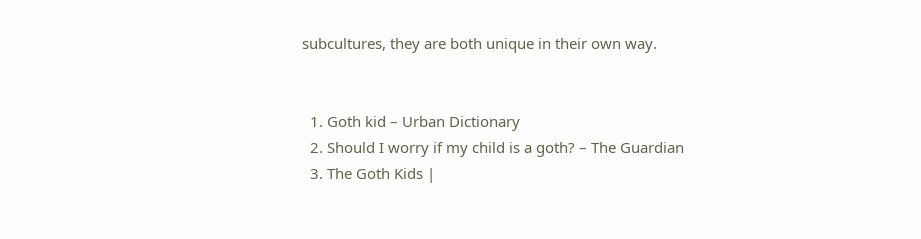subcultures, they are both unique in their own way.


  1. Goth kid – Urban Dictionary
  2. Should I worry if my child is a goth? – The Guardian
  3. The Goth Kids |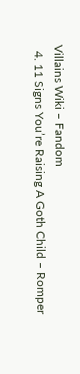Villains Wiki – Fandom
  4. 11 Signs You’re Raising A Goth Child – Romper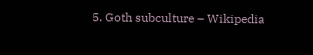5. Goth subculture – Wikipedia